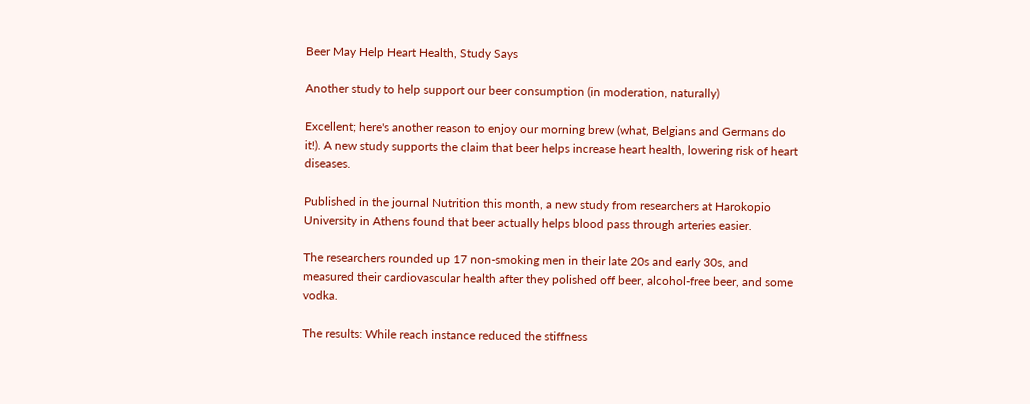Beer May Help Heart Health, Study Says

Another study to help support our beer consumption (in moderation, naturally)

Excellent; here's another reason to enjoy our morning brew (what, Belgians and Germans do it!). A new study supports the claim that beer helps increase heart health, lowering risk of heart diseases.

Published in the journal Nutrition this month, a new study from researchers at Harokopio University in Athens found that beer actually helps blood pass through arteries easier.

The researchers rounded up 17 non-smoking men in their late 20s and early 30s, and measured their cardiovascular health after they polished off beer, alcohol-free beer, and some vodka.

The results: While reach instance reduced the stiffness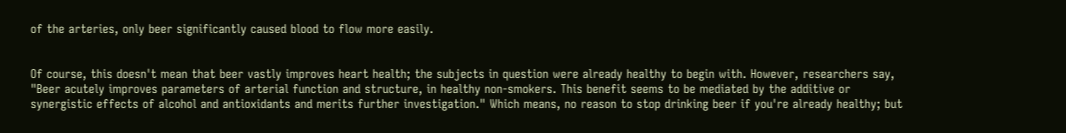of the arteries, only beer significantly caused blood to flow more easily.


Of course, this doesn't mean that beer vastly improves heart health; the subjects in question were already healthy to begin with. However, researchers say, "Beer acutely improves parameters of arterial function and structure, in healthy non-smokers. This benefit seems to be mediated by the additive or synergistic effects of alcohol and antioxidants and merits further investigation." Which means, no reason to stop drinking beer if you're already healthy; but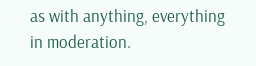as with anything, everything in moderation.